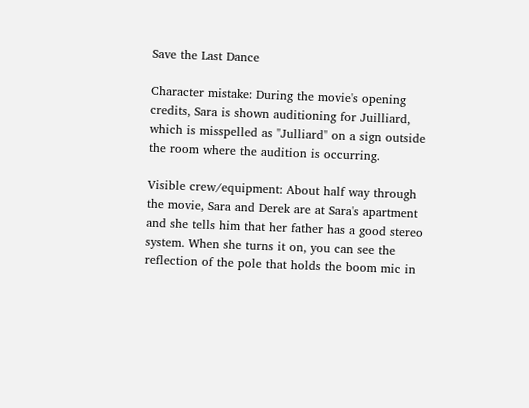Save the Last Dance

Character mistake: During the movie's opening credits, Sara is shown auditioning for Juilliard, which is misspelled as "Julliard" on a sign outside the room where the audition is occurring.

Visible crew/equipment: About half way through the movie, Sara and Derek are at Sara's apartment and she tells him that her father has a good stereo system. When she turns it on, you can see the reflection of the pole that holds the boom mic in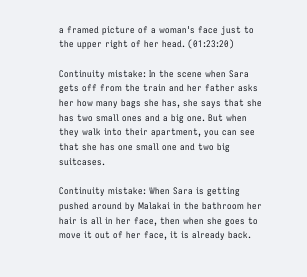a framed picture of a woman's face just to the upper right of her head. (01:23:20)

Continuity mistake: In the scene when Sara gets off from the train and her father asks her how many bags she has, she says that she has two small ones and a big one. But when they walk into their apartment, you can see that she has one small one and two big suitcases.

Continuity mistake: When Sara is getting pushed around by Malakai in the bathroom her hair is all in her face, then when she goes to move it out of her face, it is already back.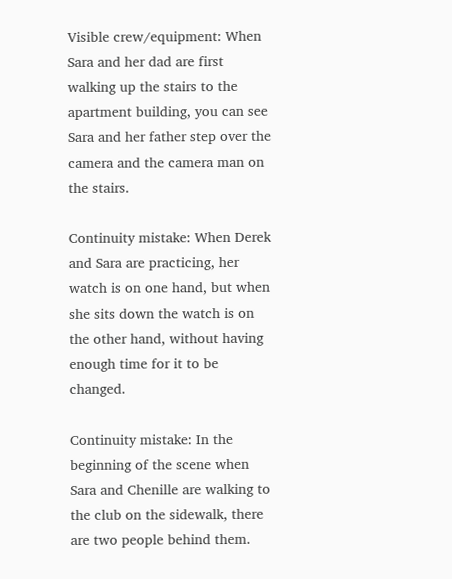Visible crew/equipment: When Sara and her dad are first walking up the stairs to the apartment building, you can see Sara and her father step over the camera and the camera man on the stairs.

Continuity mistake: When Derek and Sara are practicing, her watch is on one hand, but when she sits down the watch is on the other hand, without having enough time for it to be changed.

Continuity mistake: In the beginning of the scene when Sara and Chenille are walking to the club on the sidewalk, there are two people behind them.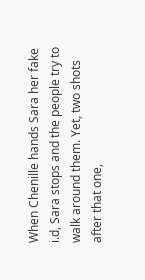When Chenille hands Sara her fake i.d, Sara stops and the people try to walk around them. Yet, two shots after that one,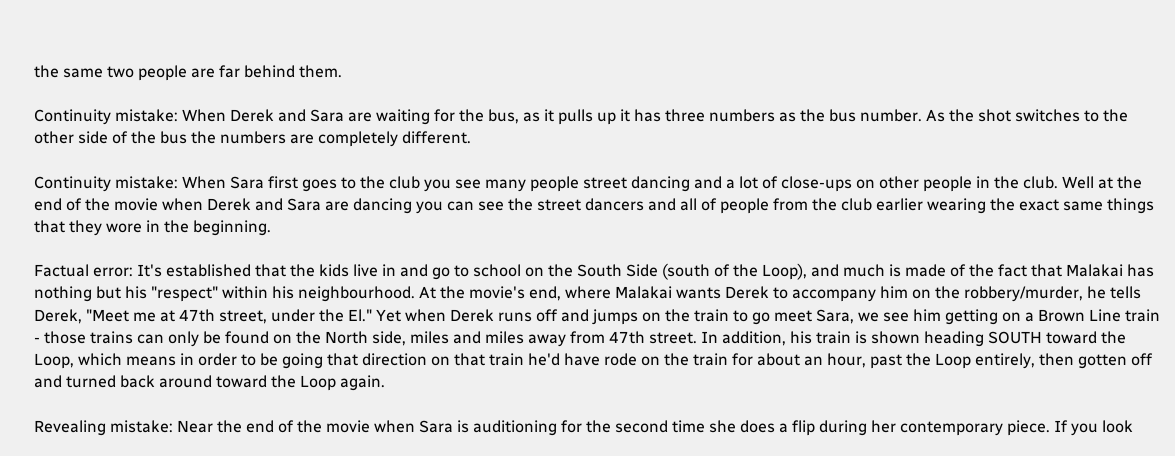the same two people are far behind them.

Continuity mistake: When Derek and Sara are waiting for the bus, as it pulls up it has three numbers as the bus number. As the shot switches to the other side of the bus the numbers are completely different.

Continuity mistake: When Sara first goes to the club you see many people street dancing and a lot of close-ups on other people in the club. Well at the end of the movie when Derek and Sara are dancing you can see the street dancers and all of people from the club earlier wearing the exact same things that they wore in the beginning.

Factual error: It's established that the kids live in and go to school on the South Side (south of the Loop), and much is made of the fact that Malakai has nothing but his "respect" within his neighbourhood. At the movie's end, where Malakai wants Derek to accompany him on the robbery/murder, he tells Derek, "Meet me at 47th street, under the El." Yet when Derek runs off and jumps on the train to go meet Sara, we see him getting on a Brown Line train - those trains can only be found on the North side, miles and miles away from 47th street. In addition, his train is shown heading SOUTH toward the Loop, which means in order to be going that direction on that train he'd have rode on the train for about an hour, past the Loop entirely, then gotten off and turned back around toward the Loop again.

Revealing mistake: Near the end of the movie when Sara is auditioning for the second time she does a flip during her contemporary piece. If you look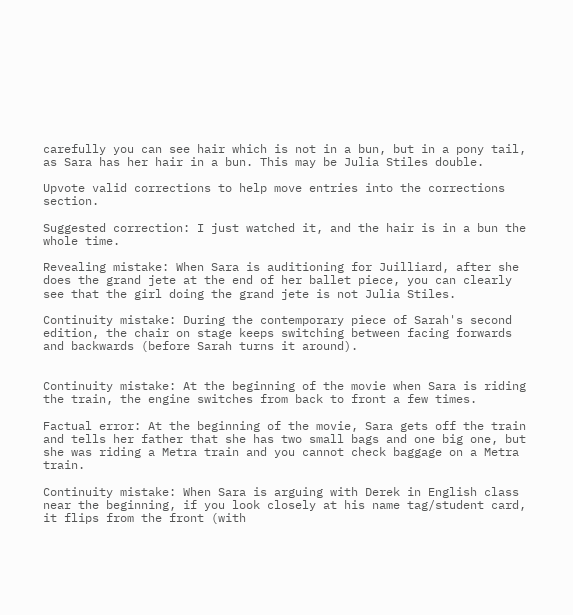carefully you can see hair which is not in a bun, but in a pony tail, as Sara has her hair in a bun. This may be Julia Stiles double.

Upvote valid corrections to help move entries into the corrections section.

Suggested correction: I just watched it, and the hair is in a bun the whole time.

Revealing mistake: When Sara is auditioning for Juilliard, after she does the grand jete at the end of her ballet piece, you can clearly see that the girl doing the grand jete is not Julia Stiles.

Continuity mistake: During the contemporary piece of Sarah's second edition, the chair on stage keeps switching between facing forwards and backwards (before Sarah turns it around).


Continuity mistake: At the beginning of the movie when Sara is riding the train, the engine switches from back to front a few times.

Factual error: At the beginning of the movie, Sara gets off the train and tells her father that she has two small bags and one big one, but she was riding a Metra train and you cannot check baggage on a Metra train.

Continuity mistake: When Sara is arguing with Derek in English class near the beginning, if you look closely at his name tag/student card, it flips from the front (with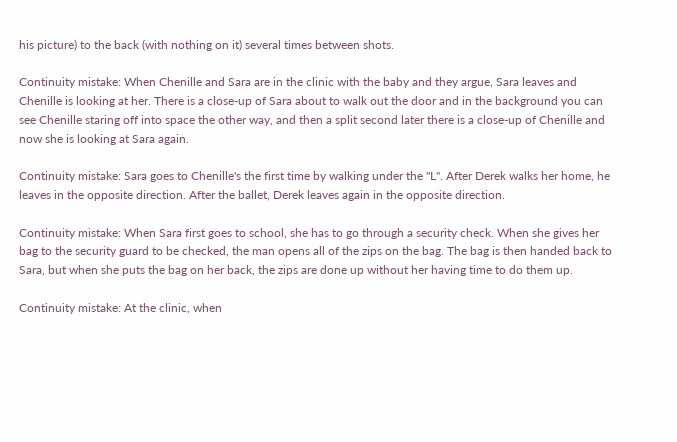his picture) to the back (with nothing on it) several times between shots.

Continuity mistake: When Chenille and Sara are in the clinic with the baby and they argue, Sara leaves and Chenille is looking at her. There is a close-up of Sara about to walk out the door and in the background you can see Chenille staring off into space the other way, and then a split second later there is a close-up of Chenille and now she is looking at Sara again.

Continuity mistake: Sara goes to Chenille's the first time by walking under the "L". After Derek walks her home, he leaves in the opposite direction. After the ballet, Derek leaves again in the opposite direction.

Continuity mistake: When Sara first goes to school, she has to go through a security check. When she gives her bag to the security guard to be checked, the man opens all of the zips on the bag. The bag is then handed back to Sara, but when she puts the bag on her back, the zips are done up without her having time to do them up.

Continuity mistake: At the clinic, when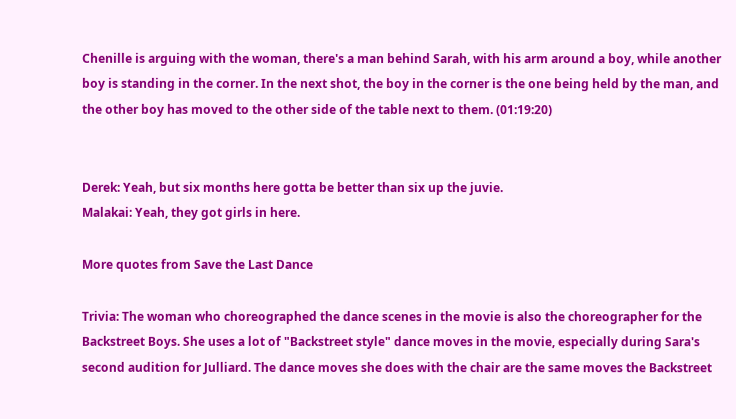Chenille is arguing with the woman, there's a man behind Sarah, with his arm around a boy, while another boy is standing in the corner. In the next shot, the boy in the corner is the one being held by the man, and the other boy has moved to the other side of the table next to them. (01:19:20)


Derek: Yeah, but six months here gotta be better than six up the juvie.
Malakai: Yeah, they got girls in here.

More quotes from Save the Last Dance

Trivia: The woman who choreographed the dance scenes in the movie is also the choreographer for the Backstreet Boys. She uses a lot of "Backstreet style" dance moves in the movie, especially during Sara's second audition for Julliard. The dance moves she does with the chair are the same moves the Backstreet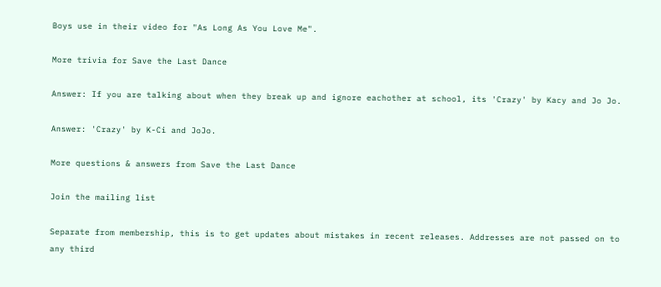Boys use in their video for "As Long As You Love Me".

More trivia for Save the Last Dance

Answer: If you are talking about when they break up and ignore eachother at school, its 'Crazy' by Kacy and Jo Jo.

Answer: 'Crazy' by K-Ci and JoJo.

More questions & answers from Save the Last Dance

Join the mailing list

Separate from membership, this is to get updates about mistakes in recent releases. Addresses are not passed on to any third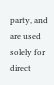party, and are used solely for direct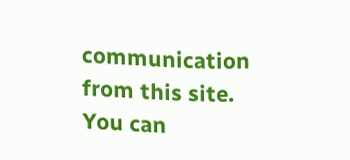communication from this site. You can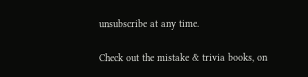unsubscribe at any time.

Check out the mistake & trivia books, on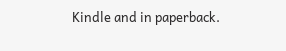Kindle and in paperback.